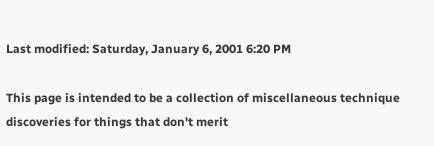Last modified: Saturday, January 6, 2001 6:20 PM

This page is intended to be a collection of miscellaneous technique discoveries for things that don't merit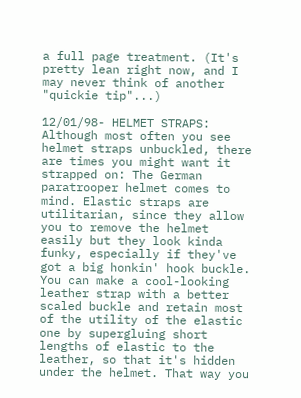a full page treatment. (It's pretty lean right now, and I may never think of another "quickie tip"...)

12/01/98- HELMET STRAPS: Although most often you see helmet straps unbuckled, there are times you might want it strapped on: The German paratrooper helmet comes to mind. Elastic straps are utilitarian, since they allow you to remove the helmet easily but they look kinda funky, especially if they've got a big honkin' hook buckle. You can make a cool-looking leather strap with a better scaled buckle and retain most of the utility of the elastic one by supergluing short lengths of elastic to the leather, so that it's hidden under the helmet. That way you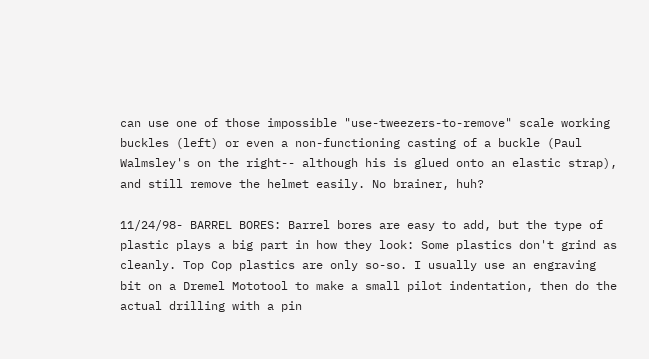can use one of those impossible "use-tweezers-to-remove" scale working buckles (left) or even a non-functioning casting of a buckle (Paul Walmsley's on the right-- although his is glued onto an elastic strap), and still remove the helmet easily. No brainer, huh?

11/24/98- BARREL BORES: Barrel bores are easy to add, but the type of plastic plays a big part in how they look: Some plastics don't grind as cleanly. Top Cop plastics are only so-so. I usually use an engraving bit on a Dremel Mototool to make a small pilot indentation, then do the actual drilling with a pin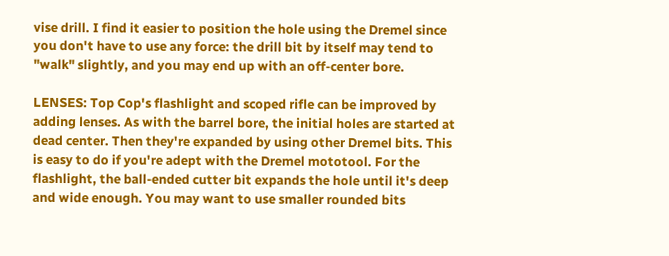vise drill. I find it easier to position the hole using the Dremel since you don't have to use any force: the drill bit by itself may tend to "walk" slightly, and you may end up with an off-center bore.

LENSES: Top Cop's flashlight and scoped rifle can be improved by adding lenses. As with the barrel bore, the initial holes are started at dead center. Then they're expanded by using other Dremel bits. This is easy to do if you're adept with the Dremel mototool. For the flashlight, the ball-ended cutter bit expands the hole until it's deep and wide enough. You may want to use smaller rounded bits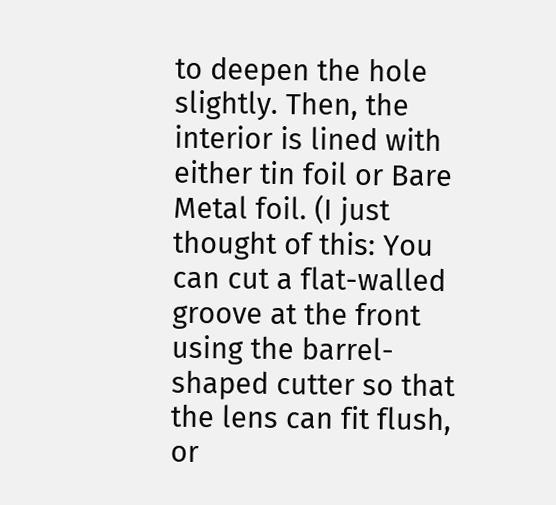to deepen the hole slightly. Then, the interior is lined with either tin foil or Bare Metal foil. (I just thought of this: You can cut a flat-walled groove at the front using the barrel-shaped cutter so that the lens can fit flush, or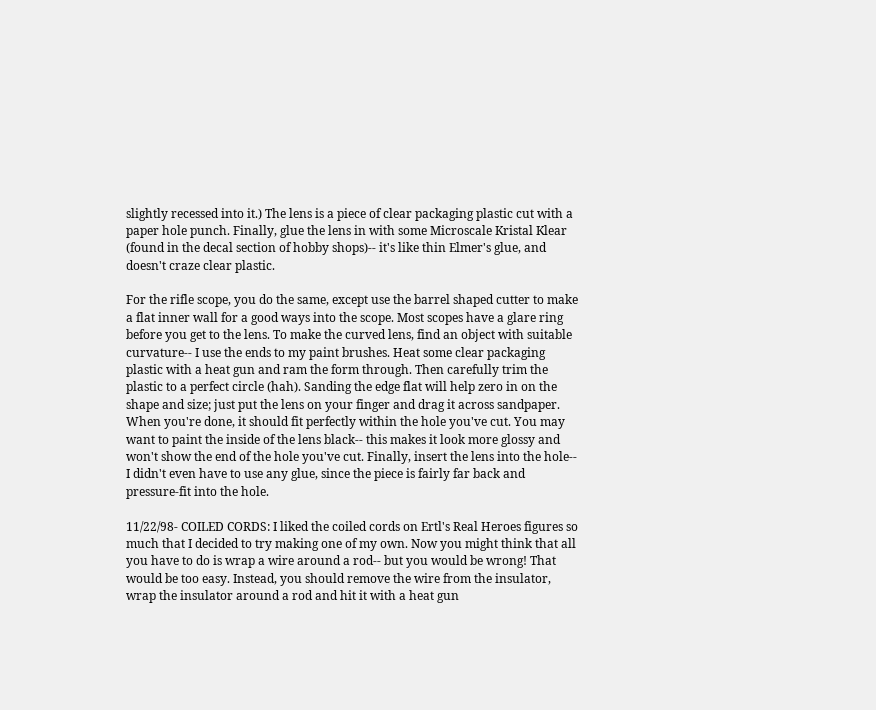slightly recessed into it.) The lens is a piece of clear packaging plastic cut with a paper hole punch. Finally, glue the lens in with some Microscale Kristal Klear (found in the decal section of hobby shops)-- it's like thin Elmer's glue, and doesn't craze clear plastic.

For the rifle scope, you do the same, except use the barrel shaped cutter to make a flat inner wall for a good ways into the scope. Most scopes have a glare ring before you get to the lens. To make the curved lens, find an object with suitable curvature-- I use the ends to my paint brushes. Heat some clear packaging plastic with a heat gun and ram the form through. Then carefully trim the plastic to a perfect circle (hah). Sanding the edge flat will help zero in on the shape and size; just put the lens on your finger and drag it across sandpaper. When you're done, it should fit perfectly within the hole you've cut. You may want to paint the inside of the lens black-- this makes it look more glossy and won't show the end of the hole you've cut. Finally, insert the lens into the hole-- I didn't even have to use any glue, since the piece is fairly far back and pressure-fit into the hole.

11/22/98- COILED CORDS: I liked the coiled cords on Ertl's Real Heroes figures so much that I decided to try making one of my own. Now you might think that all you have to do is wrap a wire around a rod-- but you would be wrong! That would be too easy. Instead, you should remove the wire from the insulator, wrap the insulator around a rod and hit it with a heat gun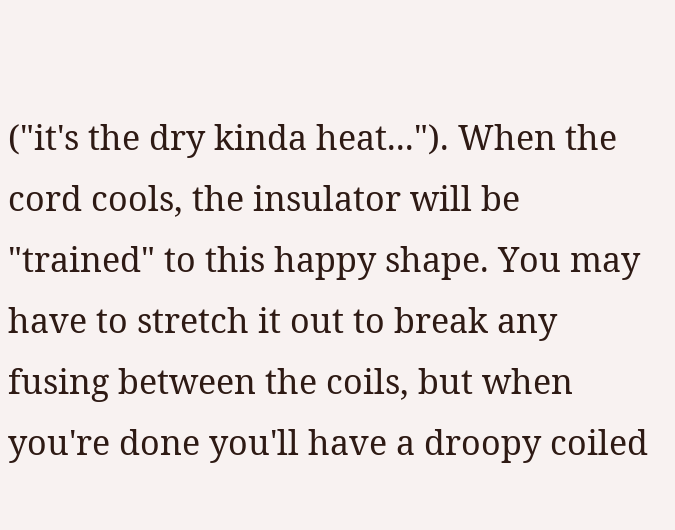("it's the dry kinda heat..."). When the cord cools, the insulator will be "trained" to this happy shape. You may have to stretch it out to break any fusing between the coils, but when you're done you'll have a droopy coiled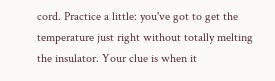cord. Practice a little: you've got to get the temperature just right without totally melting the insulator. Your clue is when it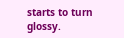starts to turn glossy.